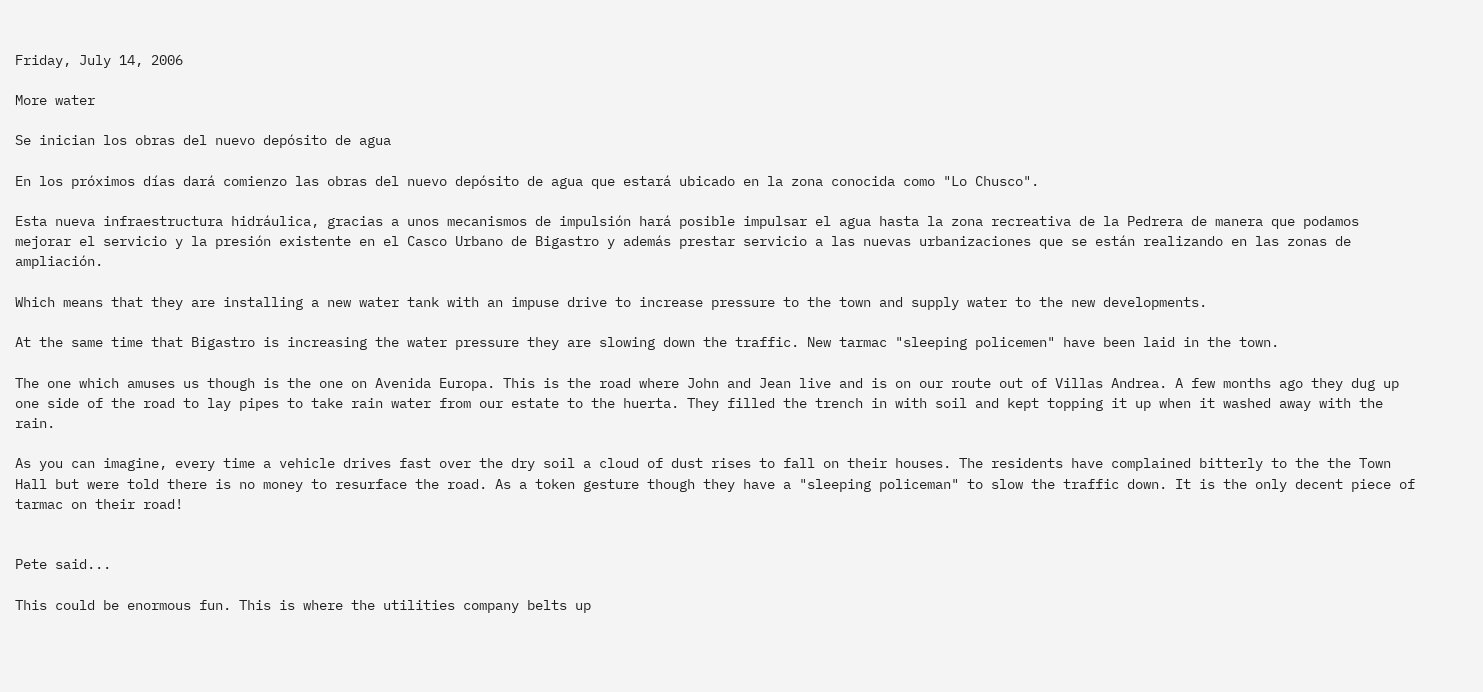Friday, July 14, 2006

More water

Se inician los obras del nuevo depósito de agua

En los próximos días dará comienzo las obras del nuevo depósito de agua que estará ubicado en la zona conocida como "Lo Chusco".

Esta nueva infraestructura hidráulica, gracias a unos mecanismos de impulsión hará posible impulsar el agua hasta la zona recreativa de la Pedrera de manera que podamos mejorar el servicio y la presión existente en el Casco Urbano de Bigastro y además prestar servicio a las nuevas urbanizaciones que se están realizando en las zonas de ampliación.

Which means that they are installing a new water tank with an impuse drive to increase pressure to the town and supply water to the new developments.

At the same time that Bigastro is increasing the water pressure they are slowing down the traffic. New tarmac "sleeping policemen" have been laid in the town.

The one which amuses us though is the one on Avenida Europa. This is the road where John and Jean live and is on our route out of Villas Andrea. A few months ago they dug up one side of the road to lay pipes to take rain water from our estate to the huerta. They filled the trench in with soil and kept topping it up when it washed away with the rain.

As you can imagine, every time a vehicle drives fast over the dry soil a cloud of dust rises to fall on their houses. The residents have complained bitterly to the the Town Hall but were told there is no money to resurface the road. As a token gesture though they have a "sleeping policeman" to slow the traffic down. It is the only decent piece of tarmac on their road!


Pete said...

This could be enormous fun. This is where the utilities company belts up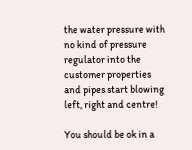the water pressure with no kind of pressure regulator into the customer properties and pipes start blowing left, right and centre!

You should be ok in a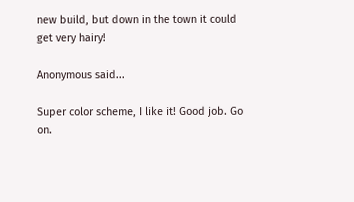new build, but down in the town it could get very hairy!

Anonymous said...

Super color scheme, I like it! Good job. Go on.